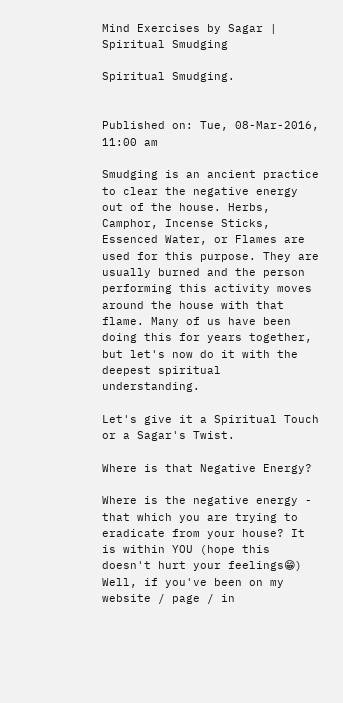Mind Exercises by Sagar | Spiritual Smudging

Spiritual Smudging.


Published on: Tue, 08-Mar-2016, 11:00 am

Smudging is an ancient practice to clear the negative energy out of the house. Herbs, Camphor, Incense Sticks, Essenced Water, or Flames are used for this purpose. They are usually burned and the person performing this activity moves around the house with that flame. Many of us have been doing this for years together, but let's now do it with the deepest spiritual understanding.

Let's give it a Spiritual Touch or a Sagar's Twist.

Where is that Negative Energy?

Where is the negative energy - that which you are trying to eradicate from your house? It is within YOU (hope this doesn't hurt your feelings😁) Well, if you've been on my website / page / in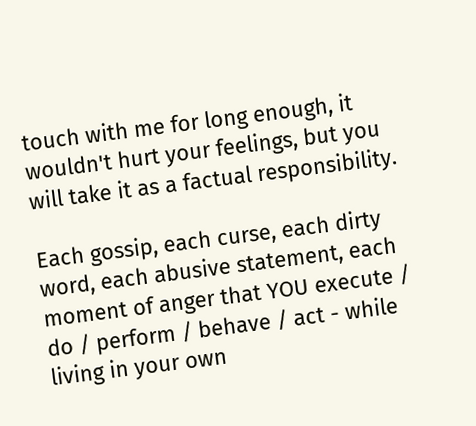touch with me for long enough, it wouldn't hurt your feelings, but you will take it as a factual responsibility.

Each gossip, each curse, each dirty word, each abusive statement, each moment of anger that YOU execute / do / perform / behave / act - while living in your own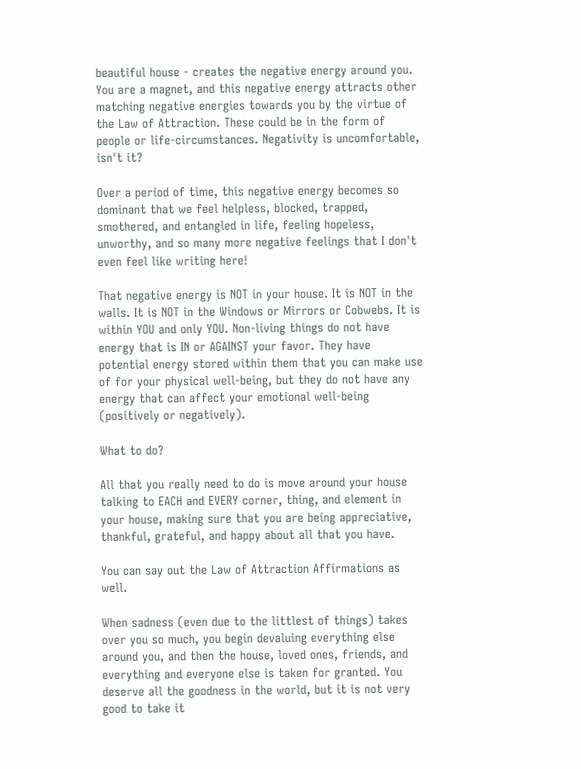beautiful house - creates the negative energy around you. You are a magnet, and this negative energy attracts other matching negative energies towards you by the virtue of the Law of Attraction. These could be in the form of people or life-circumstances. Negativity is uncomfortable, isn't it?

Over a period of time, this negative energy becomes so dominant that we feel helpless, blocked, trapped, smothered, and entangled in life, feeling hopeless, unworthy, and so many more negative feelings that I don't even feel like writing here!

That negative energy is NOT in your house. It is NOT in the walls. It is NOT in the Windows or Mirrors or Cobwebs. It is within YOU and only YOU. Non-living things do not have energy that is IN or AGAINST your favor. They have potential energy stored within them that you can make use of for your physical well-being, but they do not have any energy that can affect your emotional well-being (positively or negatively).

What to do?

All that you really need to do is move around your house talking to EACH and EVERY corner, thing, and element in your house, making sure that you are being appreciative, thankful, grateful, and happy about all that you have.

You can say out the Law of Attraction Affirmations as well.

When sadness (even due to the littlest of things) takes over you so much, you begin devaluing everything else around you, and then the house, loved ones, friends, and everything and everyone else is taken for granted. You deserve all the goodness in the world, but it is not very good to take it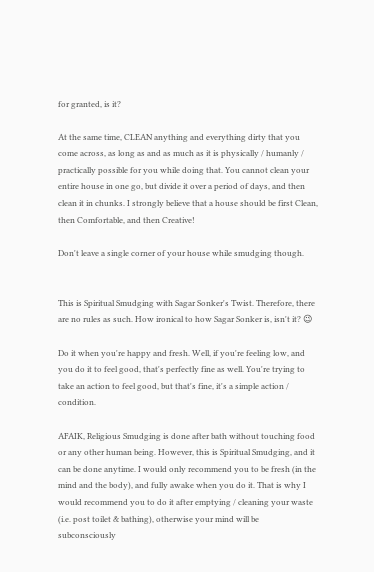for granted, is it?

At the same time, CLEAN anything and everything dirty that you come across, as long as and as much as it is physically / humanly / practically possible for you while doing that. You cannot clean your entire house in one go, but divide it over a period of days, and then clean it in chunks. I strongly believe that a house should be first Clean, then Comfortable, and then Creative!

Don't leave a single corner of your house while smudging though.


This is Spiritual Smudging with Sagar Sonker's Twist. Therefore, there are no rules as such. How ironical to how Sagar Sonker is, isn't it? 😉

Do it when you're happy and fresh. Well, if you're feeling low, and you do it to feel good, that's perfectly fine as well. You're trying to take an action to feel good, but that's fine, it's a simple action / condition.

AFAIK, Religious Smudging is done after bath without touching food or any other human being. However, this is Spiritual Smudging, and it can be done anytime. I would only recommend you to be fresh (in the mind and the body), and fully awake when you do it. That is why I would recommend you to do it after emptying / cleaning your waste (i.e. post toilet & bathing), otherwise your mind will be subconsciously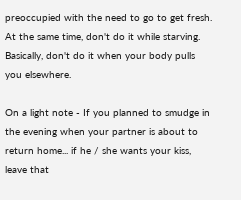preoccupied with the need to go to get fresh. At the same time, don't do it while starving. Basically, don't do it when your body pulls you elsewhere.

On a light note - If you planned to smudge in the evening when your partner is about to return home... if he / she wants your kiss, leave that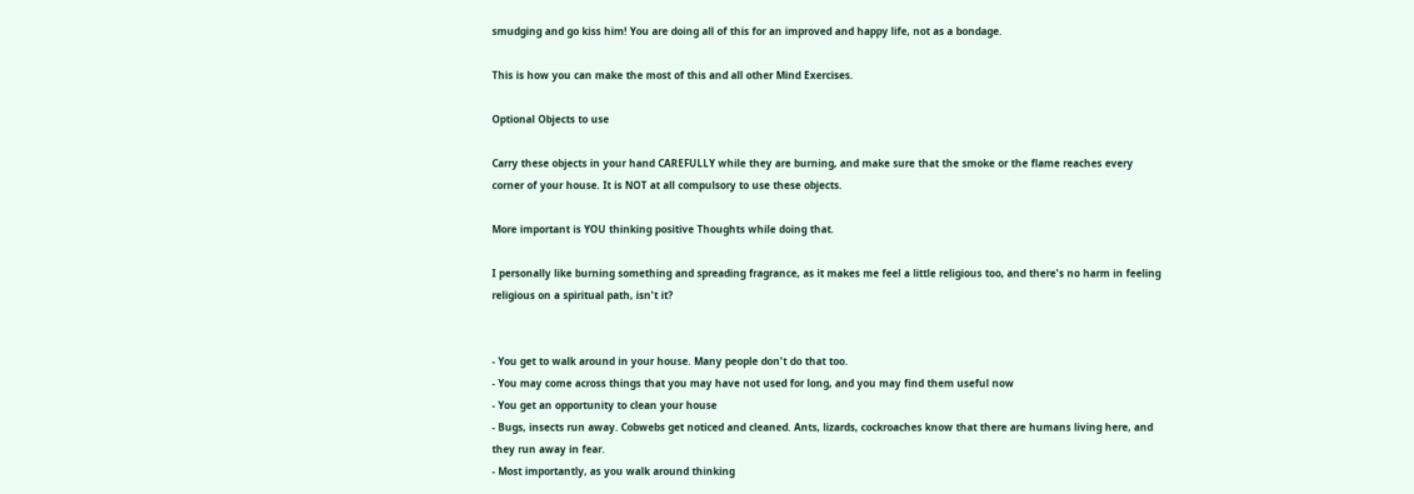smudging and go kiss him! You are doing all of this for an improved and happy life, not as a bondage.

This is how you can make the most of this and all other Mind Exercises.

Optional Objects to use

Carry these objects in your hand CAREFULLY while they are burning, and make sure that the smoke or the flame reaches every corner of your house. It is NOT at all compulsory to use these objects.

More important is YOU thinking positive Thoughts while doing that.

I personally like burning something and spreading fragrance, as it makes me feel a little religious too, and there's no harm in feeling religious on a spiritual path, isn't it?


- You get to walk around in your house. Many people don't do that too.
- You may come across things that you may have not used for long, and you may find them useful now
- You get an opportunity to clean your house
- Bugs, insects run away. Cobwebs get noticed and cleaned. Ants, lizards, cockroaches know that there are humans living here, and they run away in fear.
- Most importantly, as you walk around thinking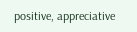positive, appreciative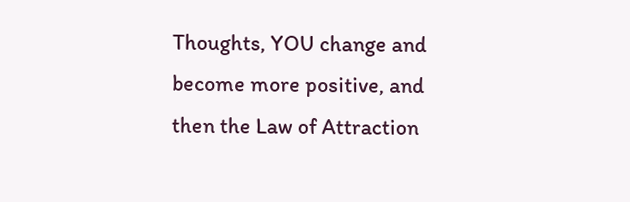Thoughts, YOU change and become more positive, and then the Law of Attraction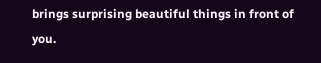brings surprising beautiful things in front of you.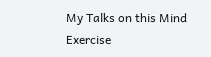My Talks on this Mind Exercise